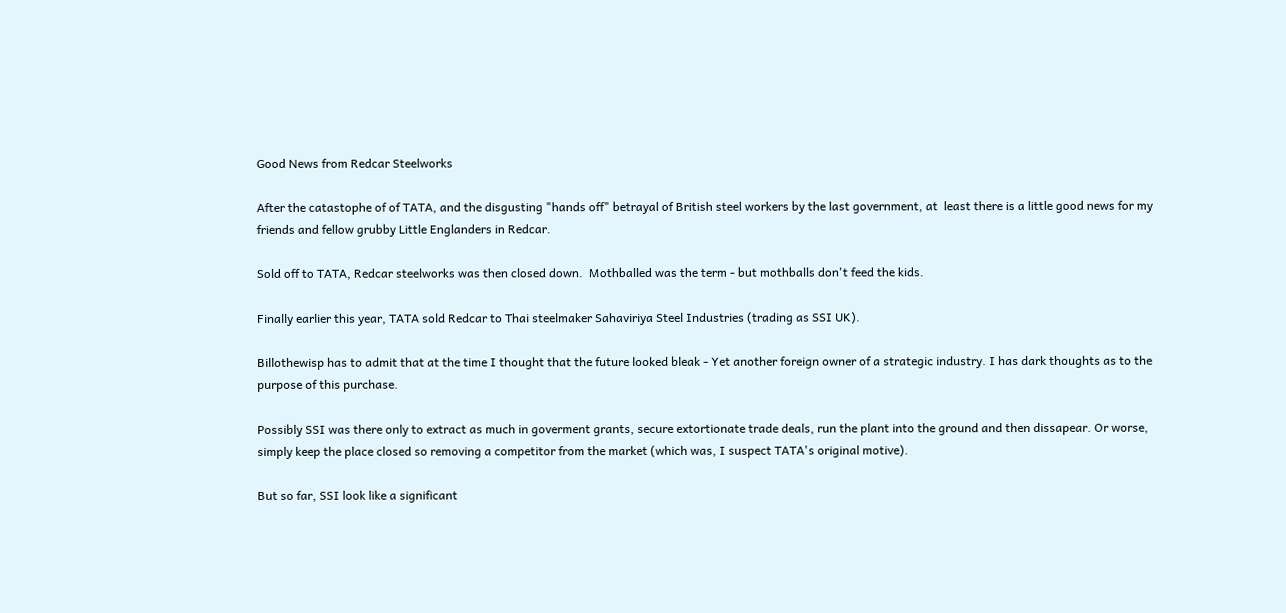Good News from Redcar Steelworks

After the catastophe of of TATA, and the disgusting "hands off" betrayal of British steel workers by the last government, at  least there is a little good news for my friends and fellow grubby Little Englanders in Redcar.

Sold off to TATA, Redcar steelworks was then closed down.  Mothballed was the term - but mothballs don't feed the kids.

Finally earlier this year, TATA sold Redcar to Thai steelmaker Sahaviriya Steel Industries (trading as SSI UK).

Billothewisp has to admit that at the time I thought that the future looked bleak - Yet another foreign owner of a strategic industry. I has dark thoughts as to the purpose of this purchase.

Possibly SSI was there only to extract as much in goverment grants, secure extortionate trade deals, run the plant into the ground and then dissapear. Or worse, simply keep the place closed so removing a competitor from the market (which was, I suspect TATA's original motive).

But so far, SSI look like a significant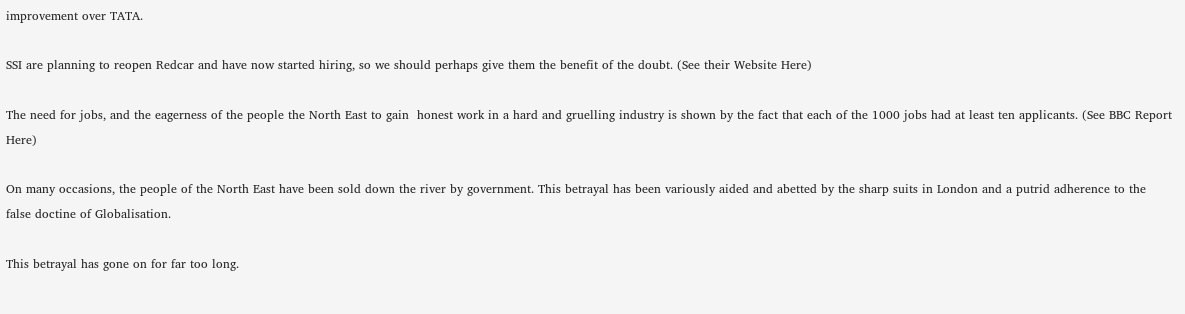improvement over TATA.

SSI are planning to reopen Redcar and have now started hiring, so we should perhaps give them the benefit of the doubt. (See their Website Here)

The need for jobs, and the eagerness of the people the North East to gain  honest work in a hard and gruelling industry is shown by the fact that each of the 1000 jobs had at least ten applicants. (See BBC Report Here)

On many occasions, the people of the North East have been sold down the river by government. This betrayal has been variously aided and abetted by the sharp suits in London and a putrid adherence to the false doctine of Globalisation.

This betrayal has gone on for far too long.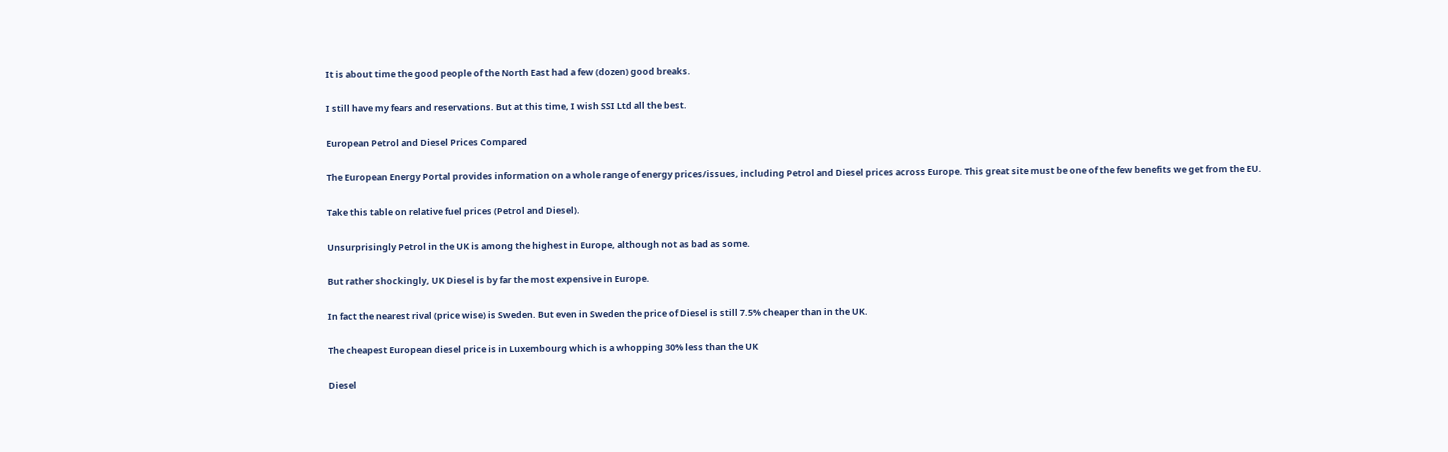It is about time the good people of the North East had a few (dozen) good breaks.

I still have my fears and reservations. But at this time, I wish SSI Ltd all the best.

European Petrol and Diesel Prices Compared

The European Energy Portal provides information on a whole range of energy prices/issues, including Petrol and Diesel prices across Europe. This great site must be one of the few benefits we get from the EU.

Take this table on relative fuel prices (Petrol and Diesel).

Unsurprisingly Petrol in the UK is among the highest in Europe, although not as bad as some.

But rather shockingly, UK Diesel is by far the most expensive in Europe.

In fact the nearest rival (price wise) is Sweden. But even in Sweden the price of Diesel is still 7.5% cheaper than in the UK.

The cheapest European diesel price is in Luxembourg which is a whopping 30% less than the UK

Diesel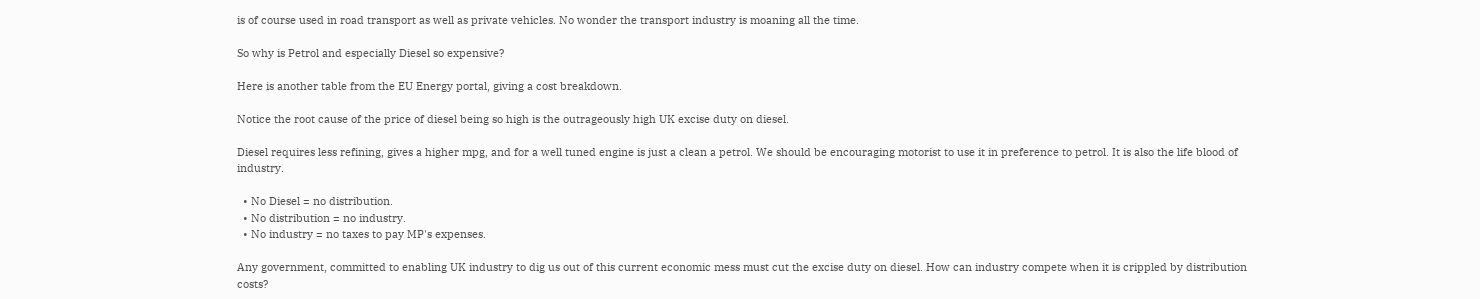is of course used in road transport as well as private vehicles. No wonder the transport industry is moaning all the time.

So why is Petrol and especially Diesel so expensive?

Here is another table from the EU Energy portal, giving a cost breakdown.

Notice the root cause of the price of diesel being so high is the outrageously high UK excise duty on diesel.

Diesel requires less refining, gives a higher mpg, and for a well tuned engine is just a clean a petrol. We should be encouraging motorist to use it in preference to petrol. It is also the life blood of industry.

  • No Diesel = no distribution.
  • No distribution = no industry.
  • No industry = no taxes to pay MP's expenses.

Any government, committed to enabling UK industry to dig us out of this current economic mess must cut the excise duty on diesel. How can industry compete when it is crippled by distribution costs?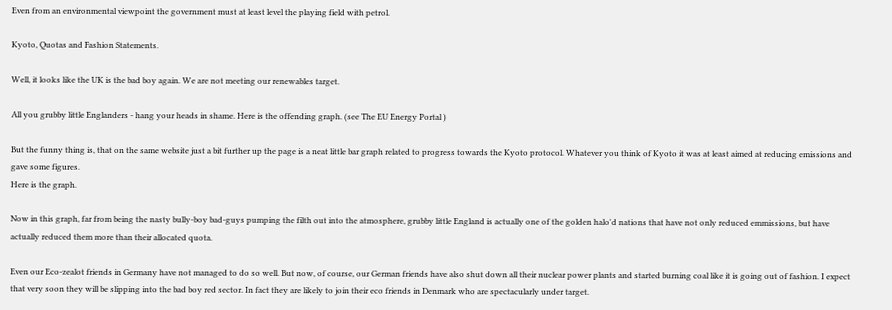Even from an environmental viewpoint the government must at least level the playing field with petrol.

Kyoto, Quotas and Fashion Statements.

Well, it looks like the UK is the bad boy again. We are not meeting our renewables target.

All you grubby little Englanders - hang your heads in shame. Here is the offending graph. (see The EU Energy Portal )

But the funny thing is, that on the same website just a bit further up the page is a neat little bar graph related to progress towards the Kyoto protocol. Whatever you think of Kyoto it was at least aimed at reducing emissions and gave some figures.
Here is the graph.

Now in this graph, far from being the nasty bully-boy bad-guys pumping the filth out into the atmosphere, grubby little England is actually one of the golden halo'd nations that have not only reduced emmissions, but have actually reduced them more than their allocated quota.

Even our Eco-zealot friends in Germany have not managed to do so well. But now, of course, our German friends have also shut down all their nuclear power plants and started burning coal like it is going out of fashion. I expect that very soon they will be slipping into the bad boy red sector. In fact they are likely to join their eco friends in Denmark who are spectacularly under target.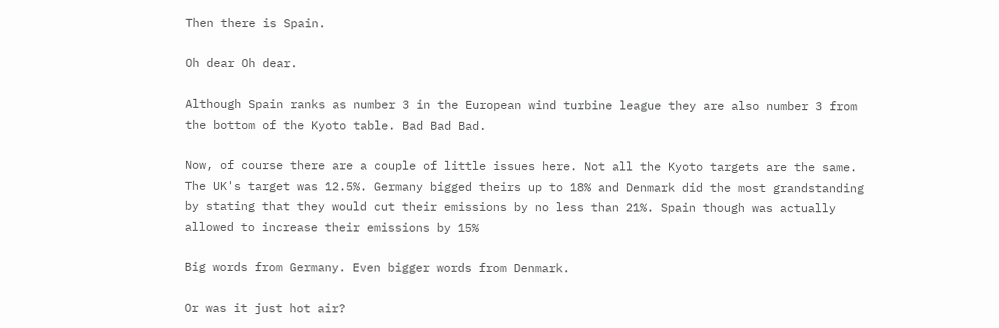Then there is Spain.

Oh dear Oh dear.

Although Spain ranks as number 3 in the European wind turbine league they are also number 3 from the bottom of the Kyoto table. Bad Bad Bad.

Now, of course there are a couple of little issues here. Not all the Kyoto targets are the same. The UK's target was 12.5%. Germany bigged theirs up to 18% and Denmark did the most grandstanding by stating that they would cut their emissions by no less than 21%. Spain though was actually allowed to increase their emissions by 15%

Big words from Germany. Even bigger words from Denmark.

Or was it just hot air?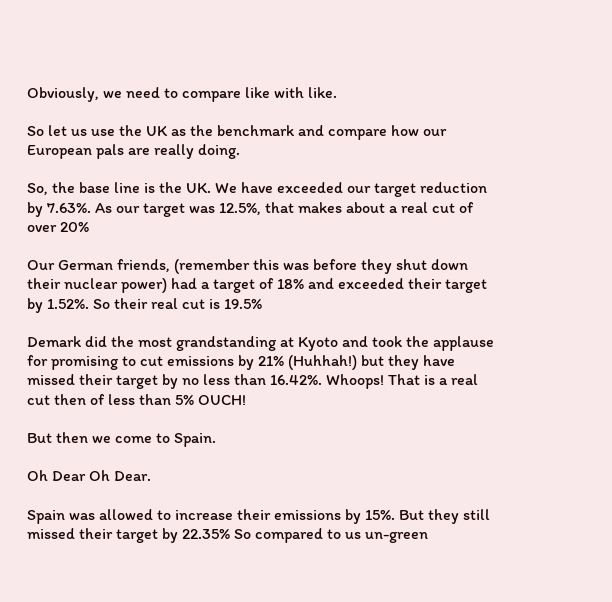Obviously, we need to compare like with like.

So let us use the UK as the benchmark and compare how our European pals are really doing.

So, the base line is the UK. We have exceeded our target reduction by 7.63%. As our target was 12.5%, that makes about a real cut of over 20%

Our German friends, (remember this was before they shut down their nuclear power) had a target of 18% and exceeded their target by 1.52%. So their real cut is 19.5%

Demark did the most grandstanding at Kyoto and took the applause for promising to cut emissions by 21% (Huhhah!) but they have missed their target by no less than 16.42%. Whoops! That is a real cut then of less than 5% OUCH!

But then we come to Spain.

Oh Dear Oh Dear.

Spain was allowed to increase their emissions by 15%. But they still missed their target by 22.35% So compared to us un-green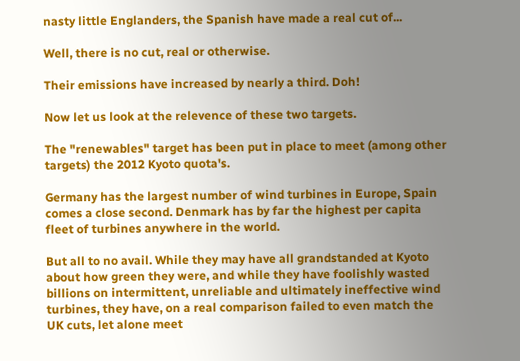nasty little Englanders, the Spanish have made a real cut of...

Well, there is no cut, real or otherwise.

Their emissions have increased by nearly a third. Doh!

Now let us look at the relevence of these two targets.

The "renewables" target has been put in place to meet (among other targets) the 2012 Kyoto quota's.

Germany has the largest number of wind turbines in Europe, Spain comes a close second. Denmark has by far the highest per capita fleet of turbines anywhere in the world.

But all to no avail. While they may have all grandstanded at Kyoto about how green they were, and while they have foolishly wasted billions on intermittent, unreliable and ultimately ineffective wind turbines, they have, on a real comparison failed to even match the UK cuts, let alone meet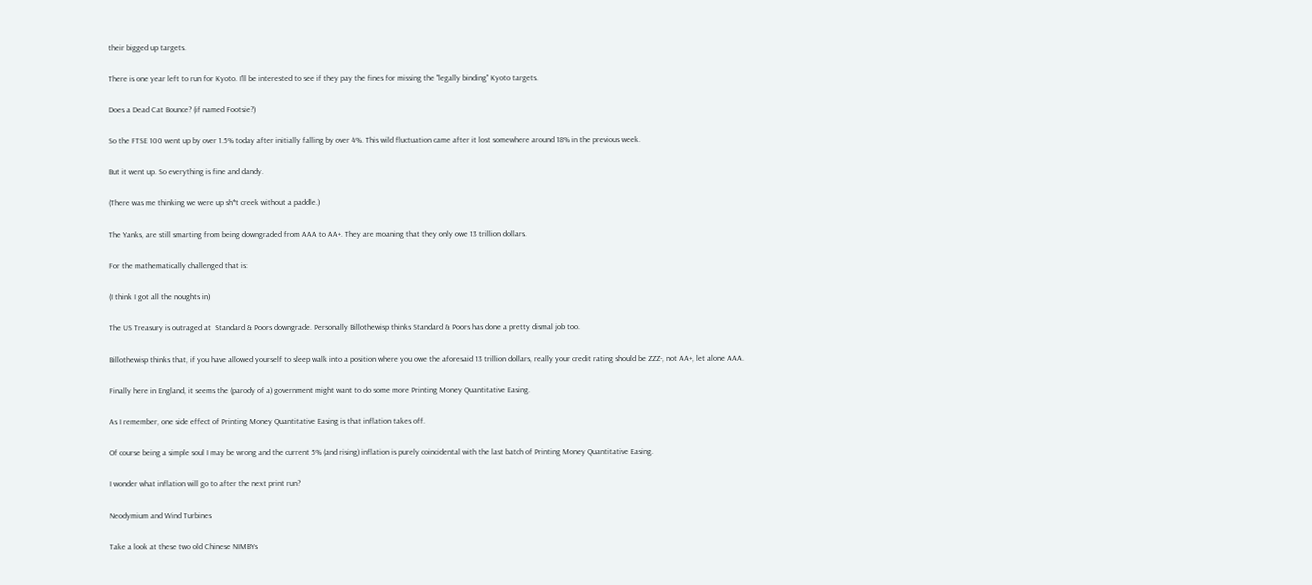their bigged up targets.

There is one year left to run for Kyoto. I'll be interested to see if they pay the fines for missing the "legally binding" Kyoto targets.

Does a Dead Cat Bounce? (if named Footsie?)

So the FTSE 100 went up by over 1.5% today after initially falling by over 4%. This wild fluctuation came after it lost somewhere around 18% in the previous week.

But it went up. So everything is fine and dandy.

(There was me thinking we were up sh*t creek without a paddle.)

The Yanks, are still smarting from being downgraded from AAA to AA+. They are moaning that they only owe 13 trillion dollars.

For the mathematically challenged that is:

(I think I got all the noughts in)

The US Treasury is outraged at  Standard & Poors downgrade. Personally Billothewisp thinks Standard & Poors has done a pretty dismal job too.

Billothewisp thinks that, if you have allowed yourself to sleep walk into a position where you owe the aforesaid 13 trillion dollars, really your credit rating should be ZZZ-, not AA+, let alone AAA.

Finally here in England, it seems the (parody of a) government might want to do some more Printing Money Quantitative Easing.

As I remember, one side effect of Printing Money Quantitative Easing is that inflation takes off.

Of course being a simple soul I may be wrong and the current 5% (and rising) inflation is purely coincidental with the last batch of Printing Money Quantitative Easing.

I wonder what inflation will go to after the next print run?

Neodymium and Wind Turbines

Take a look at these two old Chinese NIMBYs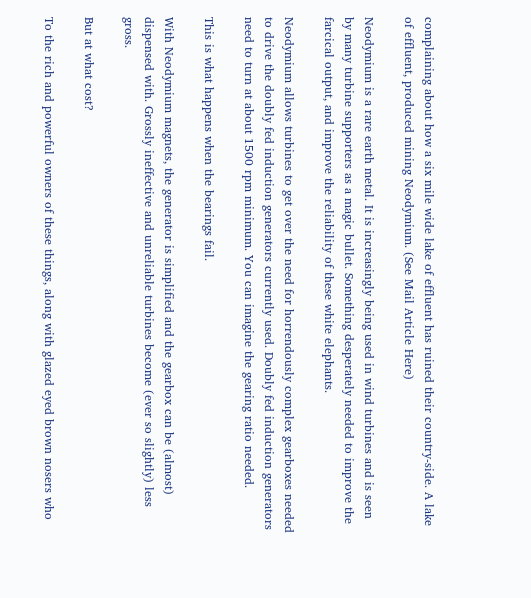complaining about how a six mile wide lake of effluent has ruined their country-side. A lake of effluent, produced mining Neodymium. (See Mail Article Here)

Neodymium is a rare earth metal. It is increasingly being used in wind turbines and is seen by many turbine supporters as a magic bullet. Something desperately needed to improve the farcical output, and improve the reliability of these white elephants.

Neodymium allows turbines to get over the need for horrendously complex gearboxes needed to drive the doubly fed induction generators currently used. Doubly fed induction generators need to turn at about 1500 rpm minimum. You can imagine the gearing ratio needed.

This is what happens when the bearings fail.

With Neodymium magnets, the generator is simplified and the gearbox can be (almost) dispensed with. Grossly ineffective and unreliable turbines become (ever so slightly) less gross.

But at what cost?

To the rich and powerful owners of these things, along with glazed eyed brown nosers who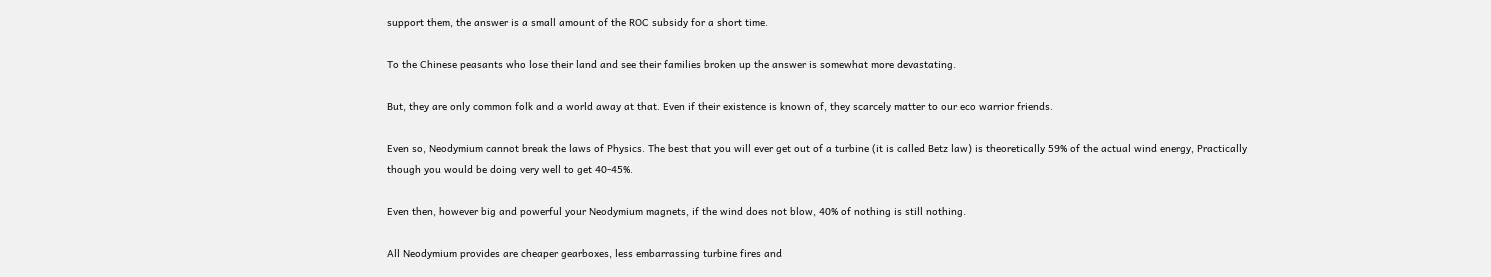support them, the answer is a small amount of the ROC subsidy for a short time.

To the Chinese peasants who lose their land and see their families broken up the answer is somewhat more devastating.

But, they are only common folk and a world away at that. Even if their existence is known of, they scarcely matter to our eco warrior friends.

Even so, Neodymium cannot break the laws of Physics. The best that you will ever get out of a turbine (it is called Betz law) is theoretically 59% of the actual wind energy, Practically though you would be doing very well to get 40-45%.

Even then, however big and powerful your Neodymium magnets, if the wind does not blow, 40% of nothing is still nothing.

All Neodymium provides are cheaper gearboxes, less embarrassing turbine fires and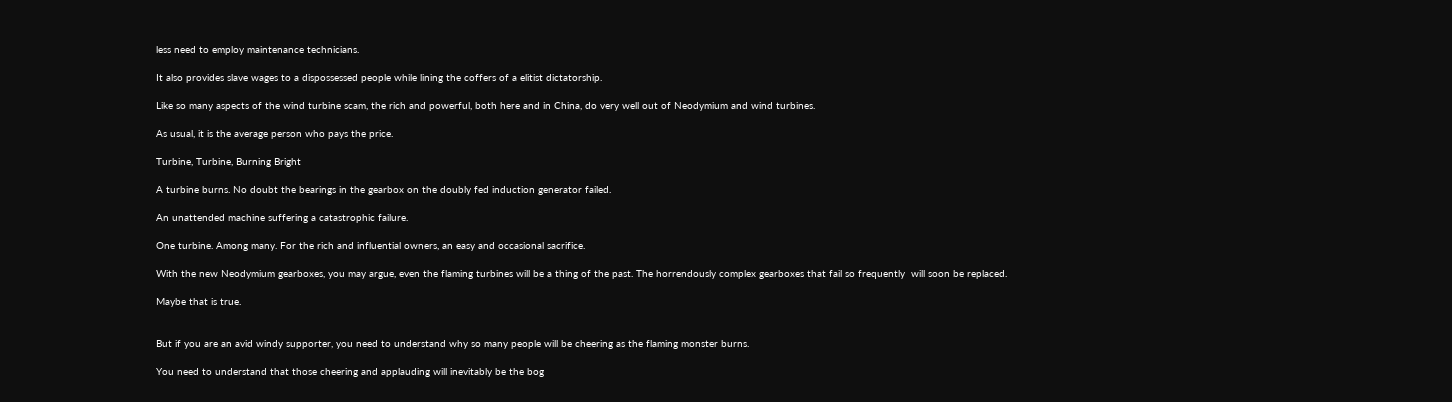less need to employ maintenance technicians.

It also provides slave wages to a dispossessed people while lining the coffers of a elitist dictatorship.

Like so many aspects of the wind turbine scam, the rich and powerful, both here and in China, do very well out of Neodymium and wind turbines.

As usual, it is the average person who pays the price.

Turbine, Turbine, Burning Bright

A turbine burns. No doubt the bearings in the gearbox on the doubly fed induction generator failed.

An unattended machine suffering a catastrophic failure.

One turbine. Among many. For the rich and influential owners, an easy and occasional sacrifice.

With the new Neodymium gearboxes, you may argue, even the flaming turbines will be a thing of the past. The horrendously complex gearboxes that fail so frequently  will soon be replaced.

Maybe that is true.


But if you are an avid windy supporter, you need to understand why so many people will be cheering as the flaming monster burns.

You need to understand that those cheering and applauding will inevitably be the bog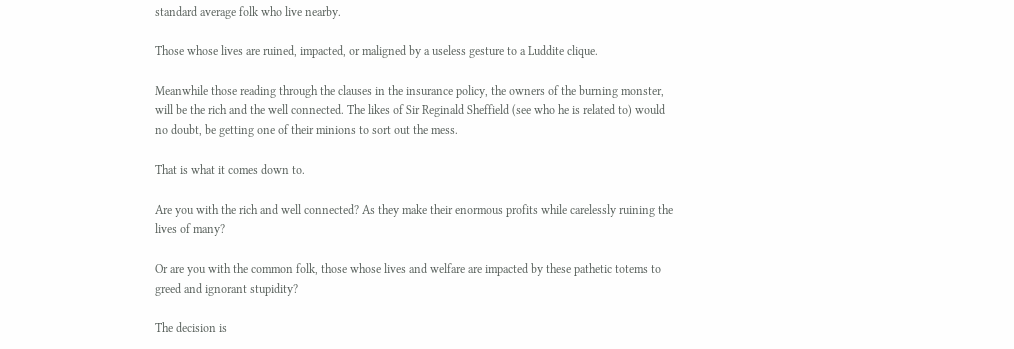standard average folk who live nearby.

Those whose lives are ruined, impacted, or maligned by a useless gesture to a Luddite clique.

Meanwhile those reading through the clauses in the insurance policy, the owners of the burning monster, will be the rich and the well connected. The likes of Sir Reginald Sheffield (see who he is related to) would no doubt, be getting one of their minions to sort out the mess.

That is what it comes down to.

Are you with the rich and well connected? As they make their enormous profits while carelessly ruining the lives of many?

Or are you with the common folk, those whose lives and welfare are impacted by these pathetic totems to greed and ignorant stupidity?

The decision is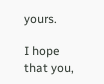yours.

I hope that you,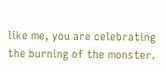like me, you are celebrating the burning of the monster.